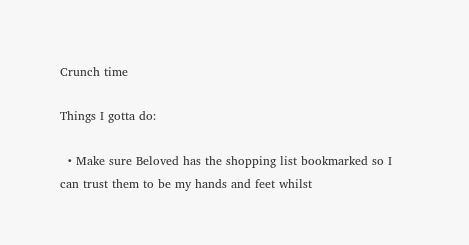Crunch time

Things I gotta do:

  • Make sure Beloved has the shopping list bookmarked so I can trust them to be my hands and feet whilst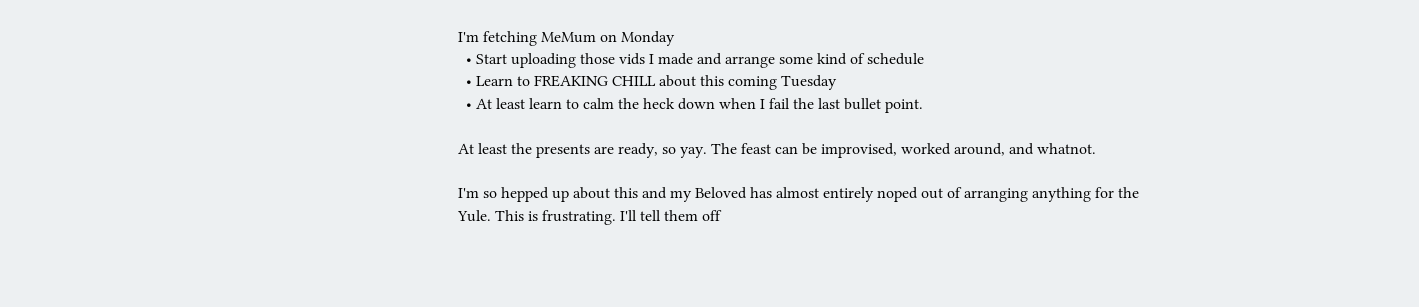I'm fetching MeMum on Monday
  • Start uploading those vids I made and arrange some kind of schedule
  • Learn to FREAKING CHILL about this coming Tuesday
  • At least learn to calm the heck down when I fail the last bullet point.

At least the presents are ready, so yay. The feast can be improvised, worked around, and whatnot.

I'm so hepped up about this and my Beloved has almost entirely noped out of arranging anything for the Yule. This is frustrating. I'll tell them off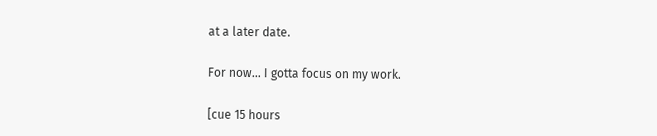at a later date.

For now... I gotta focus on my work.

[cue 15 hours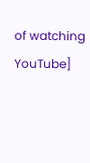of watching YouTube]